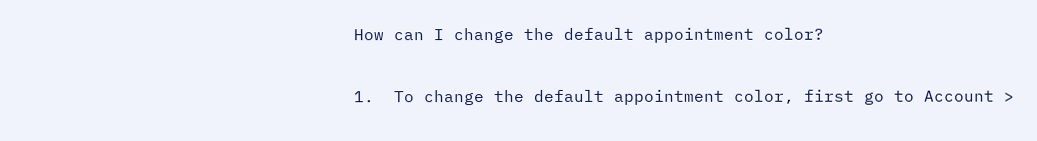How can I change the default appointment color?


1.  To change the default appointment color, first go to Account >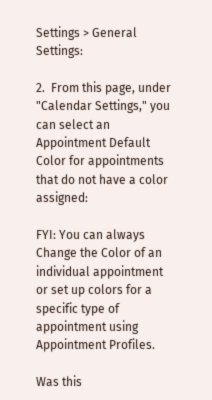Settings > General Settings:

2.  From this page, under "Calendar Settings," you can select an Appointment Default Color for appointments that do not have a color assigned:

FYI: You can always Change the Color of an individual appointment or set up colors for a specific type of appointment using Appointment Profiles.

Was this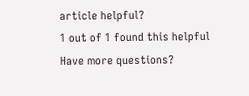article helpful?
1 out of 1 found this helpful
Have more questions?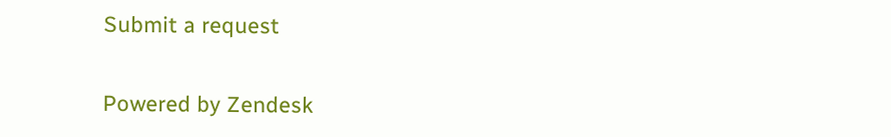Submit a request


Powered by Zendesk